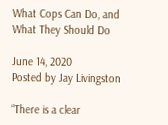What Cops Can Do, and What They Should Do

June 14, 2020
Posted by Jay Livingston

“There is a clear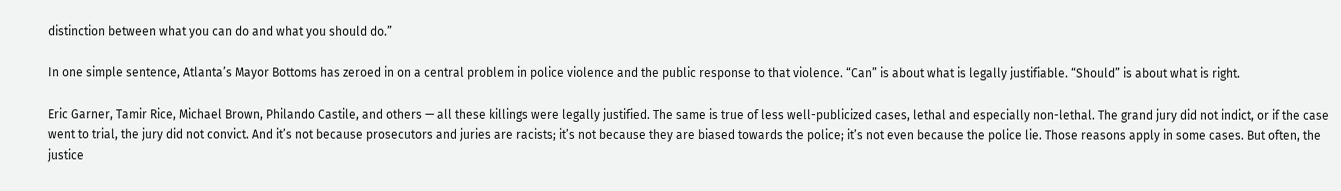distinction between what you can do and what you should do.”

In one simple sentence, Atlanta’s Mayor Bottoms has zeroed in on a central problem in police violence and the public response to that violence. “Can” is about what is legally justifiable. “Should” is about what is right.

Eric Garner, Tamir Rice, Michael Brown, Philando Castile, and others — all these killings were legally justified. The same is true of less well-publicized cases, lethal and especially non-lethal. The grand jury did not indict, or if the case went to trial, the jury did not convict. And it’s not because prosecutors and juries are racists; it’s not because they are biased towards the police; it’s not even because the police lie. Those reasons apply in some cases. But often, the justice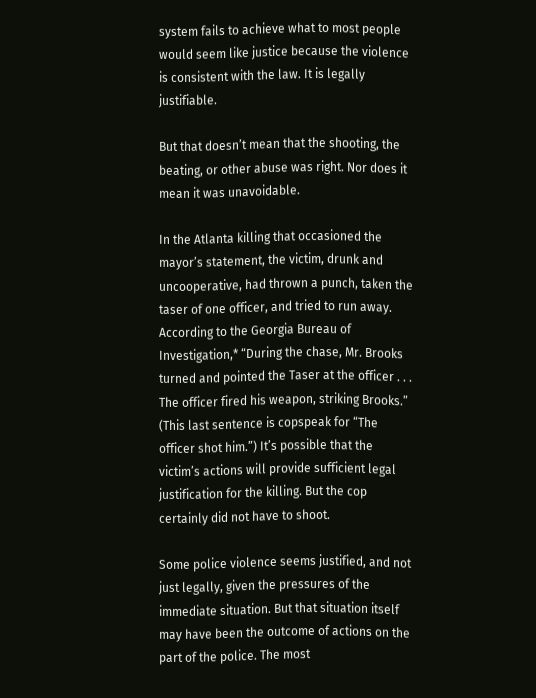system fails to achieve what to most people would seem like justice because the violence is consistent with the law. It is legally justifiable.

But that doesn’t mean that the shooting, the beating, or other abuse was right. Nor does it mean it was unavoidable.

In the Atlanta killing that occasioned the mayor’s statement, the victim, drunk and uncooperative, had thrown a punch, taken the taser of one officer, and tried to run away. According to the Georgia Bureau of Investigation,* “During the chase, Mr. Brooks turned and pointed the Taser at the officer . . . The officer fired his weapon, striking Brooks.” (This last sentence is copspeak for “The officer shot him.”) It’s possible that the victim’s actions will provide sufficient legal justification for the killing. But the cop certainly did not have to shoot.

Some police violence seems justified, and not just legally, given the pressures of the immediate situation. But that situation itself may have been the outcome of actions on the part of the police. The most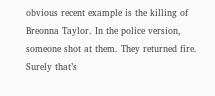obvious recent example is the killing of Breonna Taylor. In the police version, someone shot at them. They returned fire. Surely that’s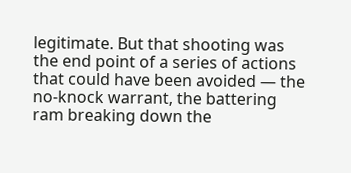legitimate. But that shooting was the end point of a series of actions that could have been avoided — the no-knock warrant, the battering ram breaking down the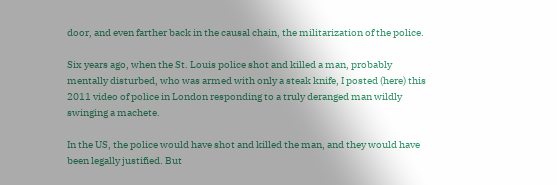door, and even farther back in the causal chain, the militarization of the police.

Six years ago, when the St. Louis police shot and killed a man, probably mentally disturbed, who was armed with only a steak knife, I posted (here) this 2011 video of police in London responding to a truly deranged man wildly swinging a machete.

In the US, the police would have shot and killed the man, and they would have been legally justified. But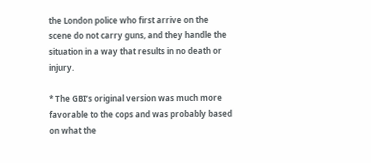the London police who first arrive on the scene do not carry guns, and they handle the situation in a way that results in no death or injury.

* The GBI’s original version was much more favorable to the cops and was probably based on what the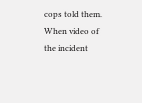cops told them. When video of the incident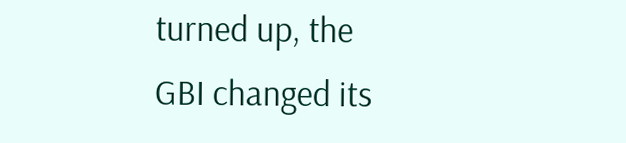turned up, the GBI changed its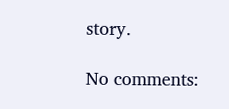story.

No comments: